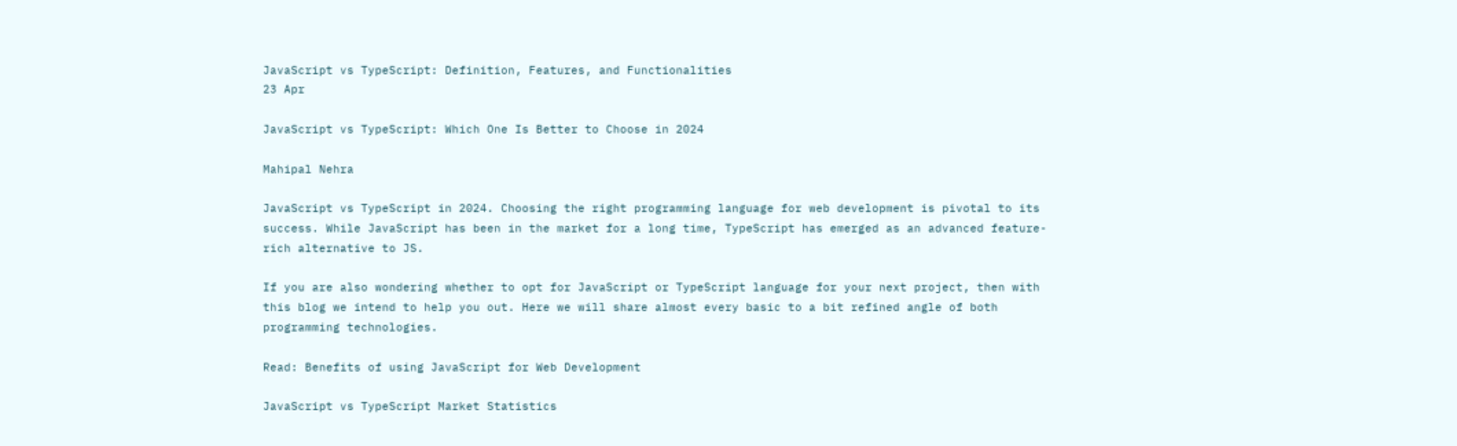JavaScript vs TypeScript: Definition, Features, and Functionalities
23 Apr

JavaScript vs TypeScript: Which One Is Better to Choose in 2024

Mahipal Nehra

JavaScript vs TypeScript in 2024. Choosing the right programming language for web development is pivotal to its success. While JavaScript has been in the market for a long time, TypeScript has emerged as an advanced feature-rich alternative to JS.

If you are also wondering whether to opt for JavaScript or TypeScript language for your next project, then with this blog we intend to help you out. Here we will share almost every basic to a bit refined angle of both programming technologies.

Read: Benefits of using JavaScript for Web Development

JavaScript vs TypeScript Market Statistics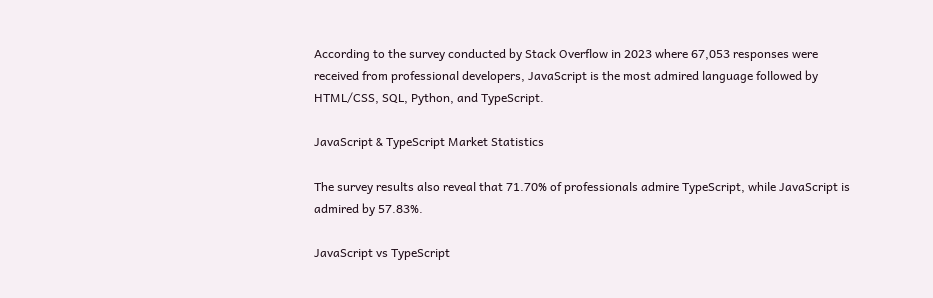According to the survey conducted by Stack Overflow in 2023 where 67,053 responses were received from professional developers, JavaScript is the most admired language followed by HTML/CSS, SQL, Python, and TypeScript.

JavaScript & TypeScript Market Statistics

The survey results also reveal that 71.70% of professionals admire TypeScript, while JavaScript is admired by 57.83%.

JavaScript vs TypeScript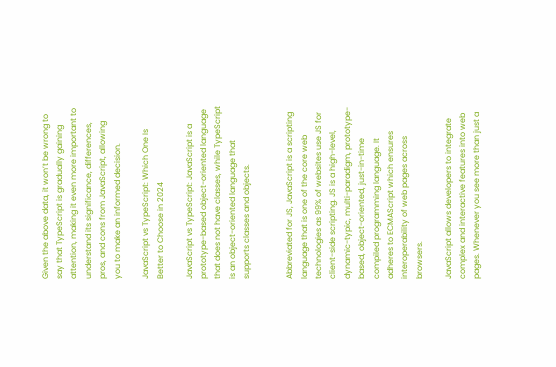Given the above data, it won’t be wrong to say that TypeScript is gradually gaining attention, making it even more important to understand its significance, differences, pros, and cons from JavaScript, allowing you to make an informed decision.

JavaScript vs TypeScript: Which One Is Better to Choose in 2024

JavaScript vs TypeScript: JavaScript is a prototype-based object-oriented language that does not have classes, while TypeScript is an object-oriented language that supports classes and objects.


Abbreviated for JS, JavaScript is a scripting language that is one of the core web technologies as 99% of websites use JS for client-side scripting. JS is a high-level, dynamic-typic, multi-paradigm, prototype-based, object-oriented, just-in-time compiled programming language. It adheres to ECMAScript which ensures interoperability of web pages across browsers.

JavaScript allows developers to integrate complex and interactive features into web pages. Whenever you see more than just a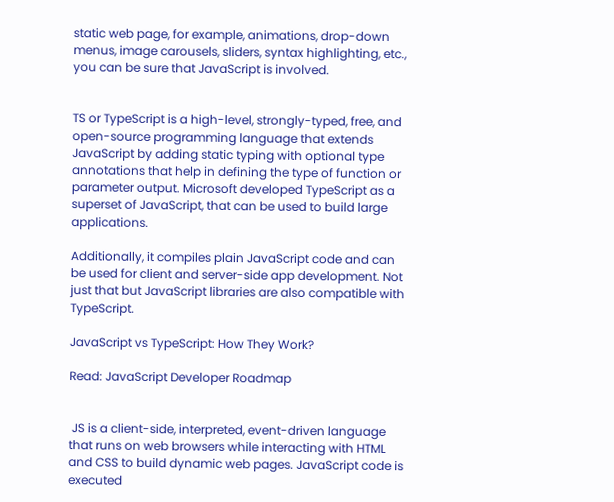static web page, for example, animations, drop-down menus, image carousels, sliders, syntax highlighting, etc., you can be sure that JavaScript is involved.


TS or TypeScript is a high-level, strongly-typed, free, and open-source programming language that extends JavaScript by adding static typing with optional type annotations that help in defining the type of function or parameter output. Microsoft developed TypeScript as a superset of JavaScript, that can be used to build large applications.

Additionally, it compiles plain JavaScript code and can be used for client and server-side app development. Not just that but JavaScript libraries are also compatible with TypeScript.

JavaScript vs TypeScript: How They Work?

Read: JavaScript Developer Roadmap


 JS is a client-side, interpreted, event-driven language that runs on web browsers while interacting with HTML and CSS to build dynamic web pages. JavaScript code is executed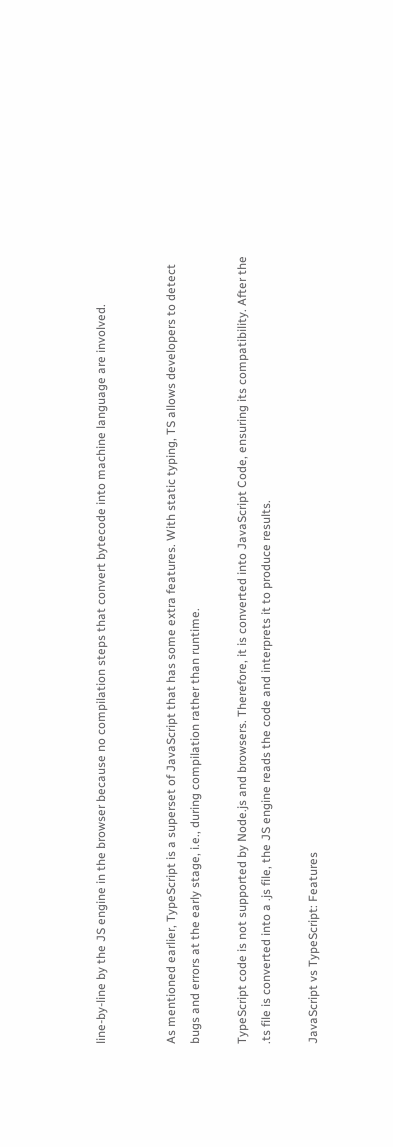line-by-line by the JS engine in the browser because no compilation steps that convert bytecode into machine language are involved.


As mentioned earlier, TypeScript is a superset of JavaScript that has some extra features. With static typing, TS allows developers to detect bugs and errors at the early stage, i.e., during compilation rather than runtime.

TypeScript code is not supported by Node.js and browsers. Therefore, it is converted into JavaScript Code, ensuring its compatibility. After the .ts file is converted into a .js file, the JS engine reads the code and interprets it to produce results.

JavaScript vs TypeScript: Features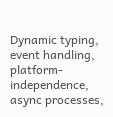Dynamic typing, event handling, platform-independence, async processes,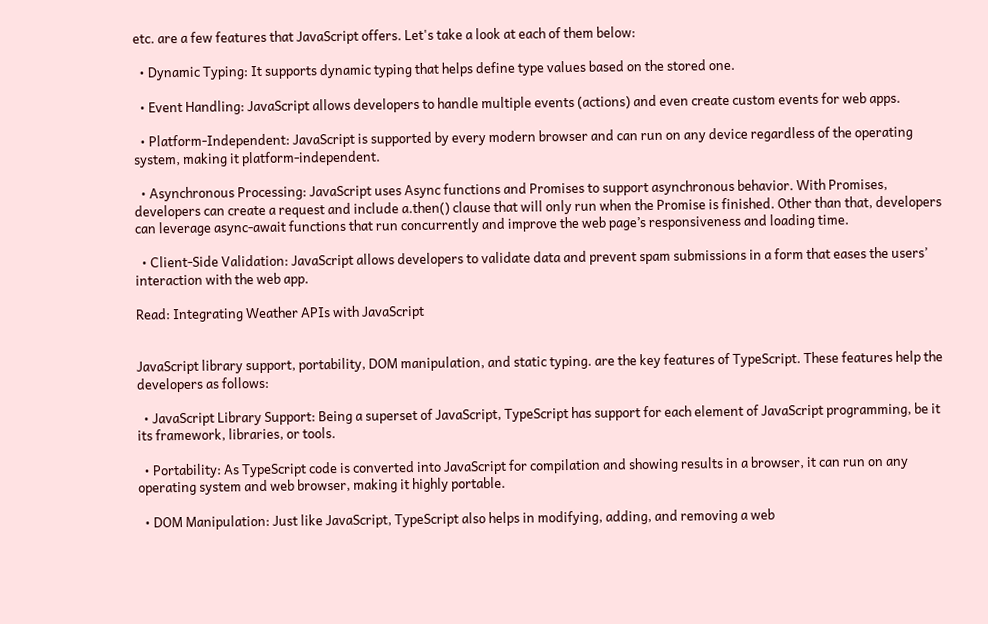etc. are a few features that JavaScript offers. Let's take a look at each of them below:

  • Dynamic Typing: It supports dynamic typing that helps define type values based on the stored one.

  • Event Handling: JavaScript allows developers to handle multiple events (actions) and even create custom events for web apps.

  • Platform-Independent: JavaScript is supported by every modern browser and can run on any device regardless of the operating system, making it platform-independent.

  • Asynchronous Processing: JavaScript uses Async functions and Promises to support asynchronous behavior. With Promises, developers can create a request and include a.then() clause that will only run when the Promise is finished. Other than that, developers can leverage async-await functions that run concurrently and improve the web page’s responsiveness and loading time.

  • Client-Side Validation: JavaScript allows developers to validate data and prevent spam submissions in a form that eases the users’ interaction with the web app.

Read: Integrating Weather APIs with JavaScript


JavaScript library support, portability, DOM manipulation, and static typing. are the key features of TypeScript. These features help the developers as follows:

  • JavaScript Library Support: Being a superset of JavaScript, TypeScript has support for each element of JavaScript programming, be it its framework, libraries, or tools.

  • Portability: As TypeScript code is converted into JavaScript for compilation and showing results in a browser, it can run on any operating system and web browser, making it highly portable.

  • DOM Manipulation: Just like JavaScript, TypeScript also helps in modifying, adding, and removing a web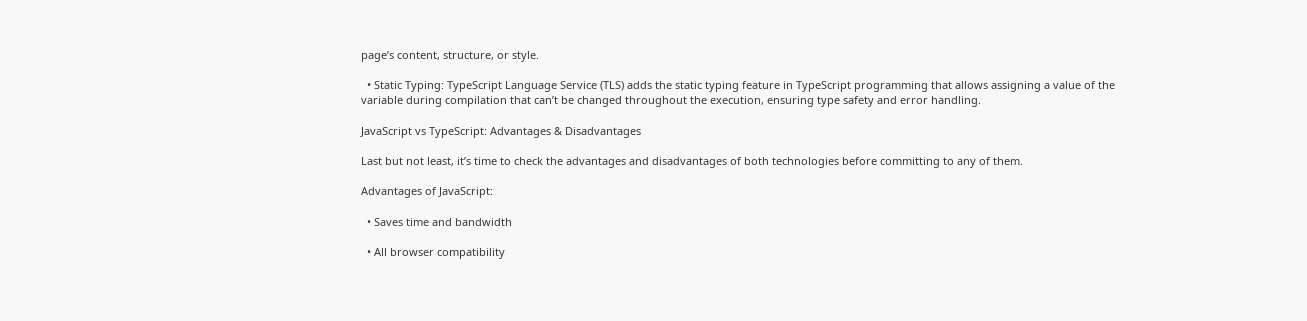page’s content, structure, or style.

  • Static Typing: TypeScript Language Service (TLS) adds the static typing feature in TypeScript programming that allows assigning a value of the variable during compilation that can’t be changed throughout the execution, ensuring type safety and error handling.

JavaScript vs TypeScript: Advantages & Disadvantages

Last but not least, it’s time to check the advantages and disadvantages of both technologies before committing to any of them.

Advantages of JavaScript:

  • Saves time and bandwidth

  • All browser compatibility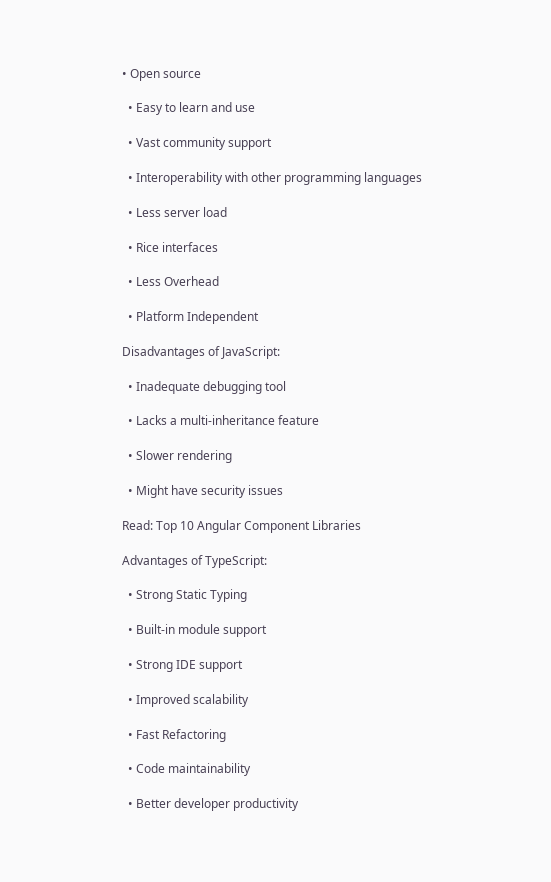• Open source

  • Easy to learn and use

  • Vast community support

  • Interoperability with other programming languages

  • Less server load

  • Rice interfaces

  • Less Overhead

  • Platform Independent

Disadvantages of JavaScript:

  • Inadequate debugging tool

  • Lacks a multi-inheritance feature

  • Slower rendering

  • Might have security issues

Read: Top 10 Angular Component Libraries

Advantages of TypeScript:

  • Strong Static Typing

  • Built-in module support

  • Strong IDE support

  • Improved scalability

  • Fast Refactoring

  • Code maintainability

  • Better developer productivity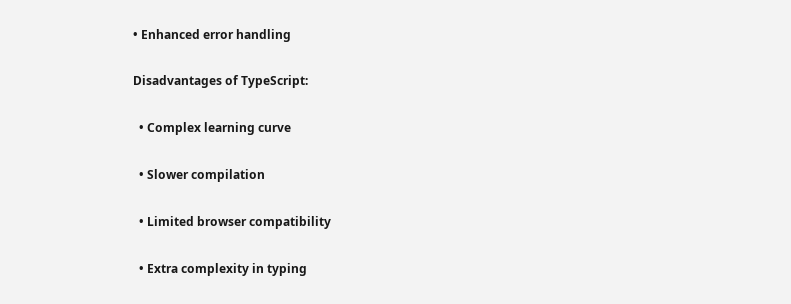• Enhanced error handling

Disadvantages of TypeScript:

  • Complex learning curve

  • Slower compilation

  • Limited browser compatibility

  • Extra complexity in typing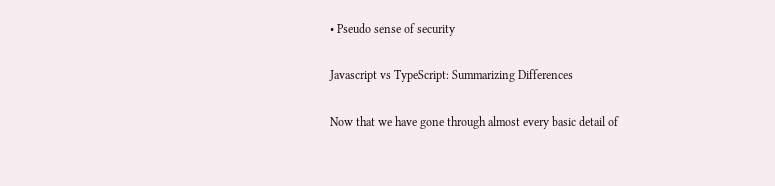• Pseudo sense of security

Javascript vs TypeScript: Summarizing Differences

Now that we have gone through almost every basic detail of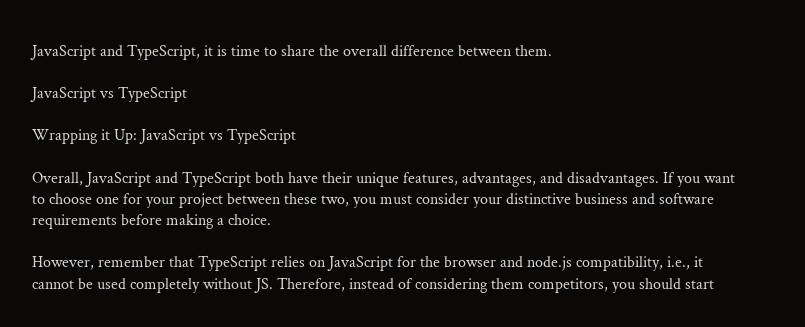JavaScript and TypeScript, it is time to share the overall difference between them.

JavaScript vs TypeScript

Wrapping it Up: JavaScript vs TypeScript

Overall, JavaScript and TypeScript both have their unique features, advantages, and disadvantages. If you want to choose one for your project between these two, you must consider your distinctive business and software requirements before making a choice.

However, remember that TypeScript relies on JavaScript for the browser and node.js compatibility, i.e., it cannot be used completely without JS. Therefore, instead of considering them competitors, you should start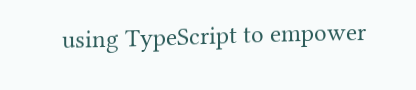using TypeScript to empower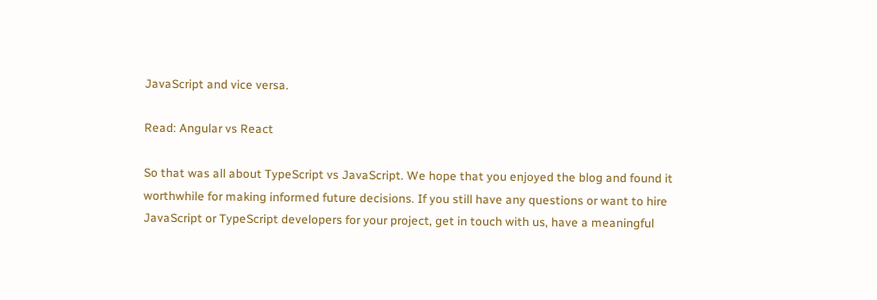JavaScript and vice versa.

Read: Angular vs React

So that was all about TypeScript vs JavaScript. We hope that you enjoyed the blog and found it worthwhile for making informed future decisions. If you still have any questions or want to hire JavaScript or TypeScript developers for your project, get in touch with us, have a meaningful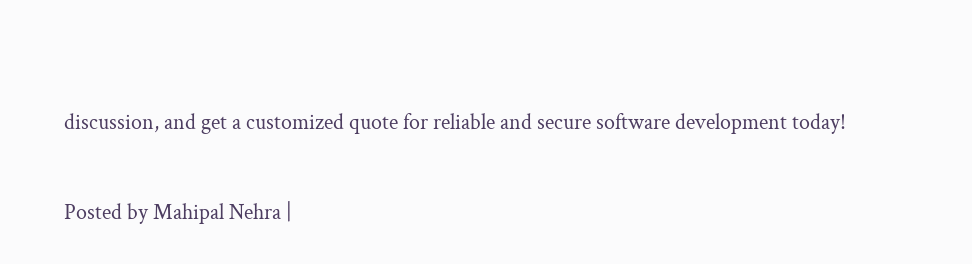discussion, and get a customized quote for reliable and secure software development today!

Posted by Mahipal Nehra |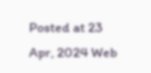Posted at 23 Apr, 2024 Web